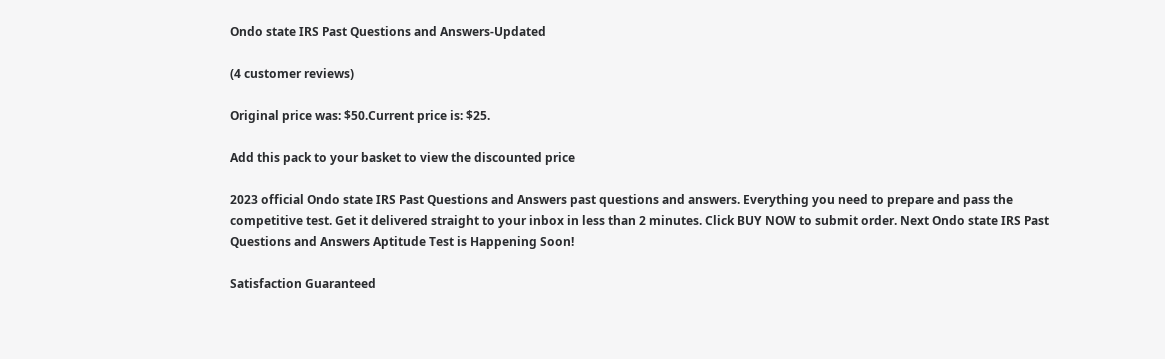Ondo state IRS Past Questions and Answers-Updated

(4 customer reviews)

Original price was: $50.Current price is: $25.

Add this pack to your basket to view the discounted price

2023 official Ondo state IRS Past Questions and Answers past questions and answers. Everything you need to prepare and pass the competitive test. Get it delivered straight to your inbox in less than 2 minutes. Click BUY NOW to submit order. Next Ondo state IRS Past Questions and Answers Aptitude Test is Happening Soon!

Satisfaction Guaranteed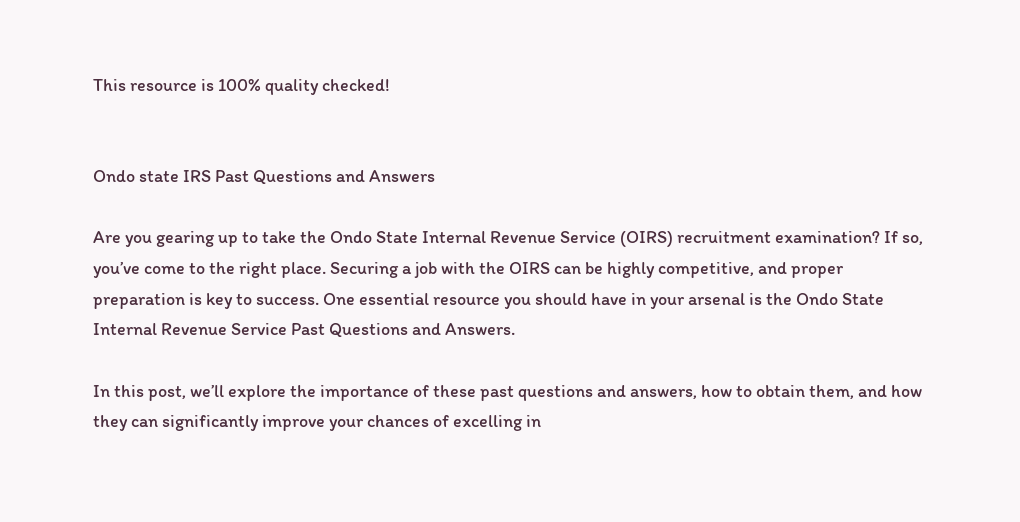This resource is 100% quality checked!


Ondo state IRS Past Questions and Answers

Are you gearing up to take the Ondo State Internal Revenue Service (OIRS) recruitment examination? If so, you’ve come to the right place. Securing a job with the OIRS can be highly competitive, and proper preparation is key to success. One essential resource you should have in your arsenal is the Ondo State Internal Revenue Service Past Questions and Answers.

In this post, we’ll explore the importance of these past questions and answers, how to obtain them, and how they can significantly improve your chances of excelling in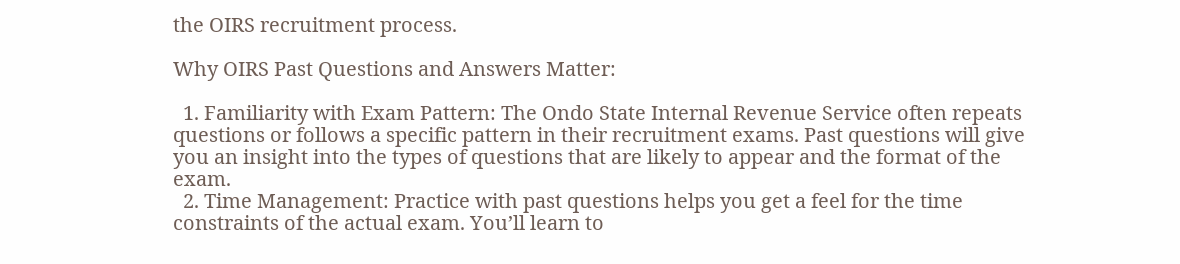the OIRS recruitment process.

Why OIRS Past Questions and Answers Matter:

  1. Familiarity with Exam Pattern: The Ondo State Internal Revenue Service often repeats questions or follows a specific pattern in their recruitment exams. Past questions will give you an insight into the types of questions that are likely to appear and the format of the exam.
  2. Time Management: Practice with past questions helps you get a feel for the time constraints of the actual exam. You’ll learn to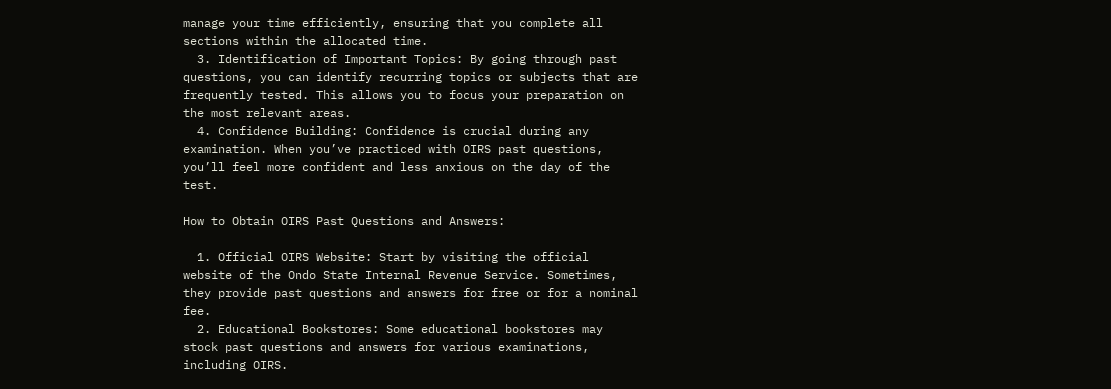manage your time efficiently, ensuring that you complete all sections within the allocated time.
  3. Identification of Important Topics: By going through past questions, you can identify recurring topics or subjects that are frequently tested. This allows you to focus your preparation on the most relevant areas.
  4. Confidence Building: Confidence is crucial during any examination. When you’ve practiced with OIRS past questions, you’ll feel more confident and less anxious on the day of the test.

How to Obtain OIRS Past Questions and Answers:

  1. Official OIRS Website: Start by visiting the official website of the Ondo State Internal Revenue Service. Sometimes, they provide past questions and answers for free or for a nominal fee.
  2. Educational Bookstores: Some educational bookstores may stock past questions and answers for various examinations, including OIRS.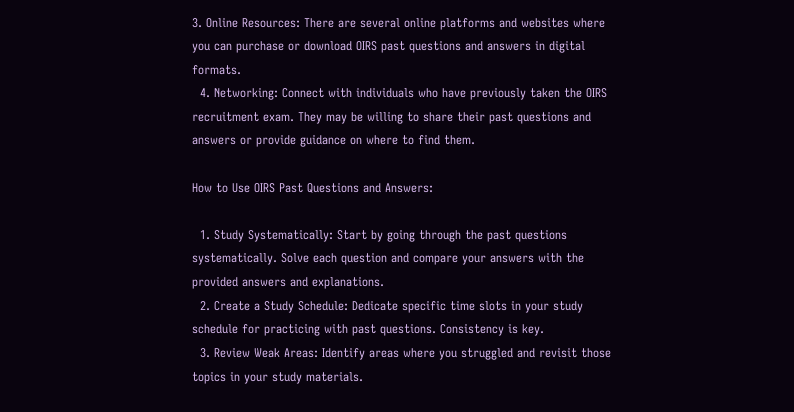3. Online Resources: There are several online platforms and websites where you can purchase or download OIRS past questions and answers in digital formats.
  4. Networking: Connect with individuals who have previously taken the OIRS recruitment exam. They may be willing to share their past questions and answers or provide guidance on where to find them.

How to Use OIRS Past Questions and Answers:

  1. Study Systematically: Start by going through the past questions systematically. Solve each question and compare your answers with the provided answers and explanations.
  2. Create a Study Schedule: Dedicate specific time slots in your study schedule for practicing with past questions. Consistency is key.
  3. Review Weak Areas: Identify areas where you struggled and revisit those topics in your study materials.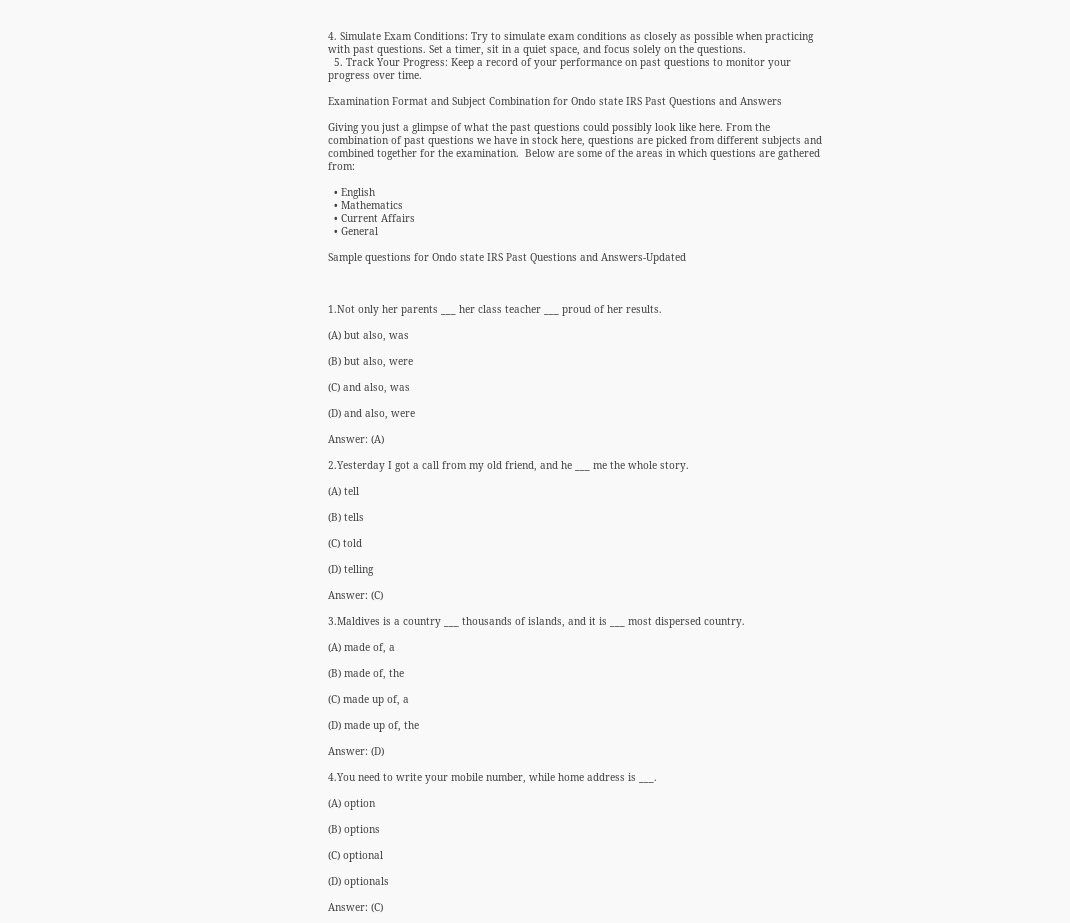4. Simulate Exam Conditions: Try to simulate exam conditions as closely as possible when practicing with past questions. Set a timer, sit in a quiet space, and focus solely on the questions.
  5. Track Your Progress: Keep a record of your performance on past questions to monitor your progress over time.

Examination Format and Subject Combination for Ondo state IRS Past Questions and Answers

Giving you just a glimpse of what the past questions could possibly look like here. From the combination of past questions we have in stock here, questions are picked from different subjects and combined together for the examination.  Below are some of the areas in which questions are gathered from:

  • English
  • Mathematics
  • Current Affairs
  • General

Sample questions for Ondo state IRS Past Questions and Answers-Updated



1.Not only her parents ___ her class teacher ___ proud of her results.

(A) but also, was

(B) but also, were

(C) and also, was

(D) and also, were

Answer: (A)

2.Yesterday I got a call from my old friend, and he ___ me the whole story.

(A) tell

(B) tells

(C) told

(D) telling

Answer: (C)

3.Maldives is a country ___ thousands of islands, and it is ___ most dispersed country.

(A) made of, a

(B) made of, the

(C) made up of, a

(D) made up of, the

Answer: (D)

4.You need to write your mobile number, while home address is ___.

(A) option

(B) options

(C) optional

(D) optionals

Answer: (C)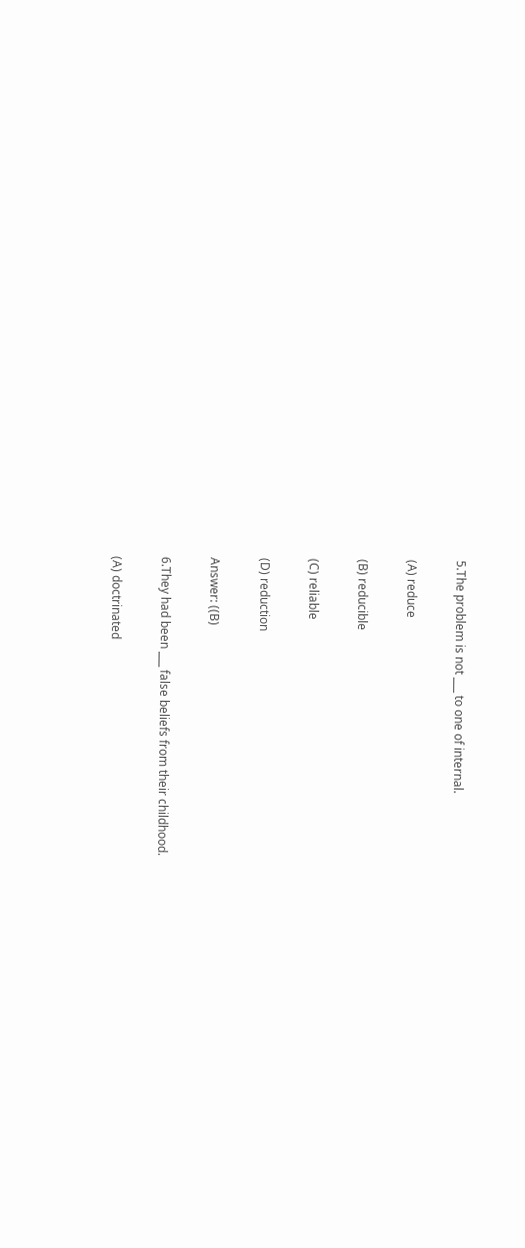5.The problem is not ___ to one of internal.

(A) reduce

(B) reducible

(C) reliable

(D) reduction

Answer: ((B)

6.They had been ___ false beliefs from their childhood.

(A) doctrinated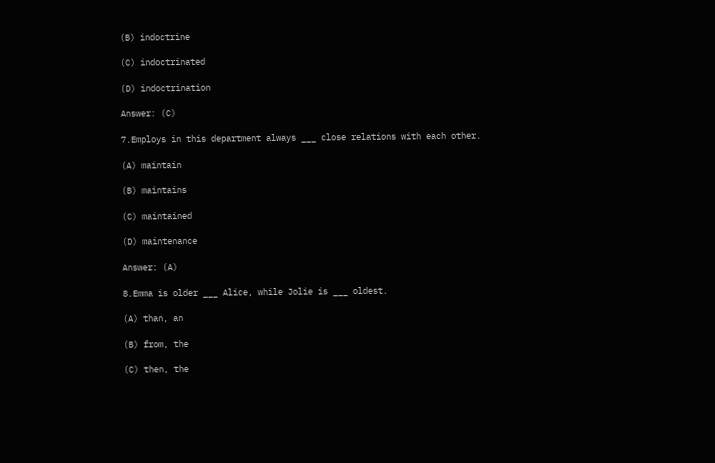(B) indoctrine

(C) indoctrinated

(D) indoctrination

Answer: (C)

7.Employs in this department always ___ close relations with each other.

(A) maintain

(B) maintains

(C) maintained

(D) maintenance

Answer: (A)

8.Emma is older ___ Alice, while Jolie is ___ oldest.

(A) than, an

(B) from, the

(C) then, the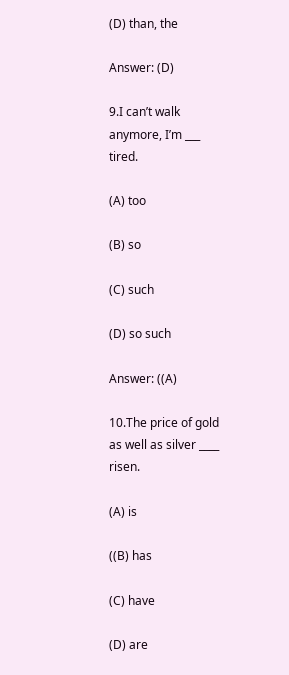(D) than, the

Answer: (D)

9.I can’t walk anymore, I’m ___ tired.

(A) too

(B) so

(C) such

(D) so such

Answer: ((A)

10.The price of gold as well as silver ____ risen.

(A) is

((B) has

(C) have

(D) are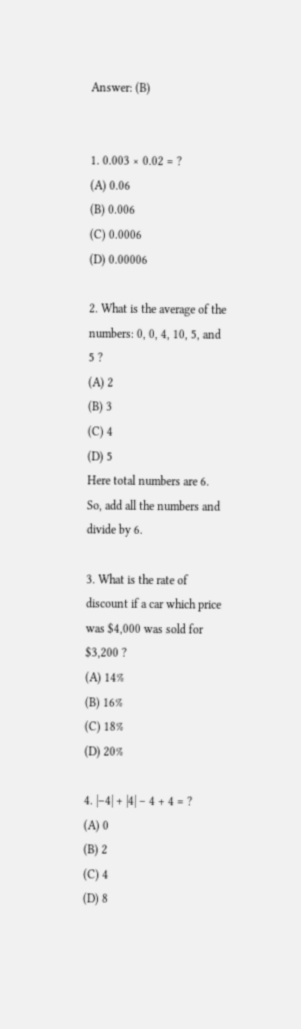Answer: (B)


1. 0.003 × 0.02 = ?
(A) 0.06
(B) 0.006
(C) 0.0006
(D) 0.00006

2. What is the average of the numbers: 0, 0, 4, 10, 5, and 5 ?
(A) 2
(B) 3
(C) 4
(D) 5
Here total numbers are 6. So, add all the numbers and divide by 6.

3. What is the rate of discount if a car which price was $4,000 was sold for $3,200 ?
(A) 14%
(B) 16%
(C) 18%
(D) 20%

4. |–4| + |4| – 4 + 4 = ?
(A) 0
(B) 2
(C) 4
(D) 8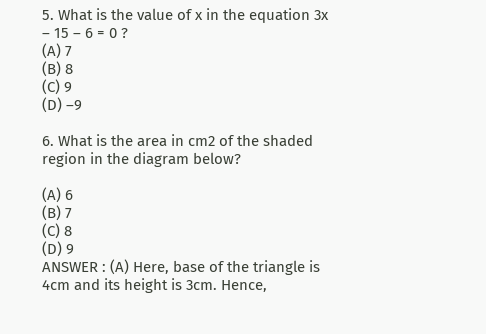5. What is the value of x in the equation 3x – 15 – 6 = 0 ?
(A) 7
(B) 8
(C) 9
(D) –9

6. What is the area in cm2 of the shaded region in the diagram below?

(A) 6
(B) 7
(C) 8
(D) 9
ANSWER : (A) Here, base of the triangle is 4cm and its height is 3cm. Hence,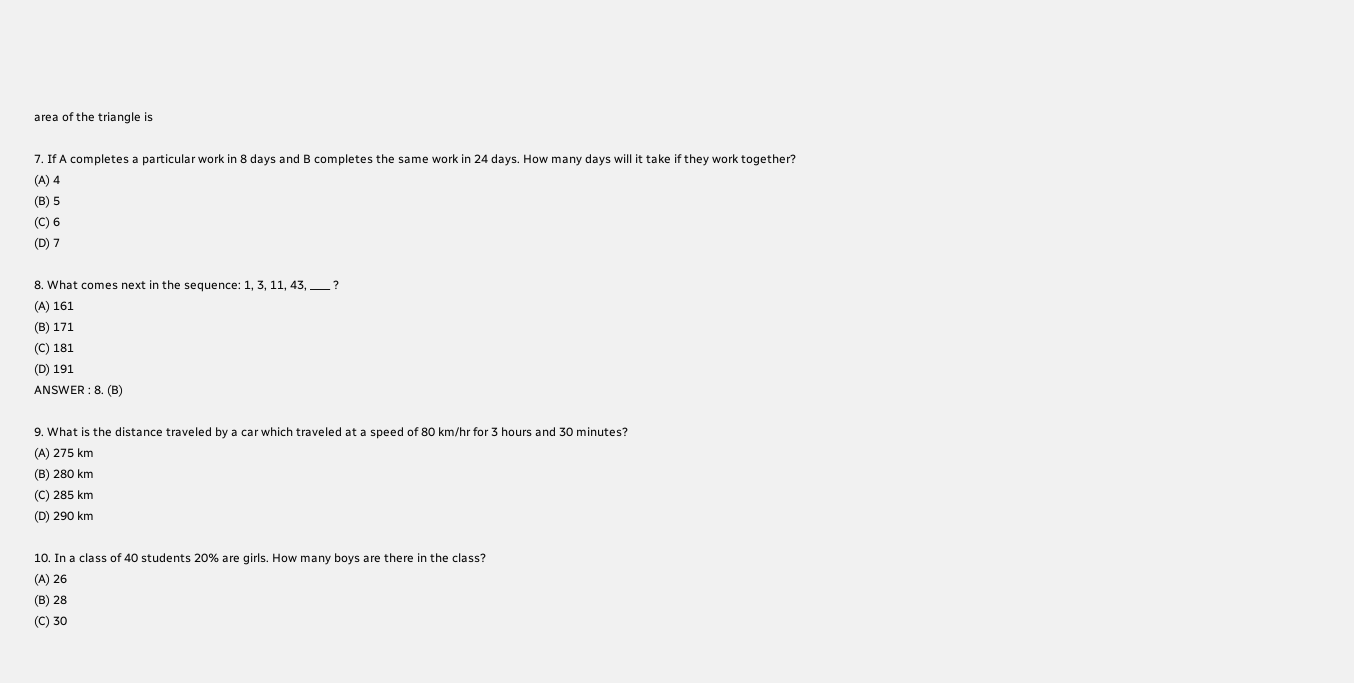area of the triangle is

7. If A completes a particular work in 8 days and B completes the same work in 24 days. How many days will it take if they work together?
(A) 4
(B) 5
(C) 6
(D) 7

8. What comes next in the sequence: 1, 3, 11, 43, ____ ?
(A) 161
(B) 171
(C) 181
(D) 191
ANSWER : 8. (B)

9. What is the distance traveled by a car which traveled at a speed of 80 km/hr for 3 hours and 30 minutes?
(A) 275 km
(B) 280 km
(C) 285 km
(D) 290 km

10. In a class of 40 students 20% are girls. How many boys are there in the class?
(A) 26
(B) 28
(C) 30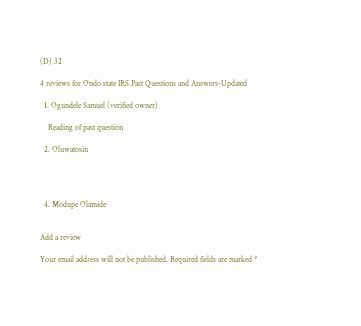(D) 32

4 reviews for Ondo state IRS Past Questions and Answers-Updated

  1. Ogundele Samuel (verified owner)

    Reading of past question

  2. Oluwatosin




  4. Modupe Olamide


Add a review

Your email address will not be published. Required fields are marked *